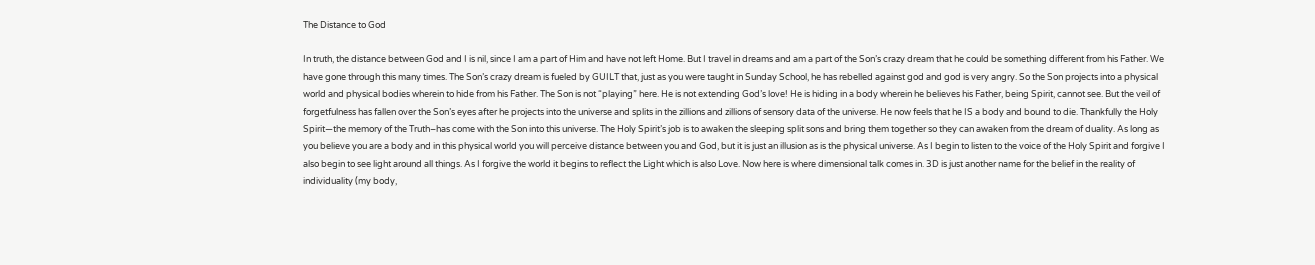The Distance to God

In truth, the distance between God and I is nil, since I am a part of Him and have not left Home. But I travel in dreams and am a part of the Son’s crazy dream that he could be something different from his Father. We have gone through this many times. The Son’s crazy dream is fueled by GUILT that, just as you were taught in Sunday School, he has rebelled against god and god is very angry. So the Son projects into a physical world and physical bodies wherein to hide from his Father. The Son is not “playing” here. He is not extending God’s love! He is hiding in a body wherein he believes his Father, being Spirit, cannot see. But the veil of forgetfulness has fallen over the Son’s eyes after he projects into the universe and splits in the zillions and zillions of sensory data of the universe. He now feels that he IS a body and bound to die. Thankfully the Holy Spirit—the memory of the Truth–has come with the Son into this universe. The Holy Spirit’s job is to awaken the sleeping split sons and bring them together so they can awaken from the dream of duality. As long as you believe you are a body and in this physical world you will perceive distance between you and God, but it is just an illusion as is the physical universe. As I begin to listen to the voice of the Holy Spirit and forgive I also begin to see light around all things. As I forgive the world it begins to reflect the Light which is also Love. Now here is where dimensional talk comes in. 3D is just another name for the belief in the reality of individuality (my body,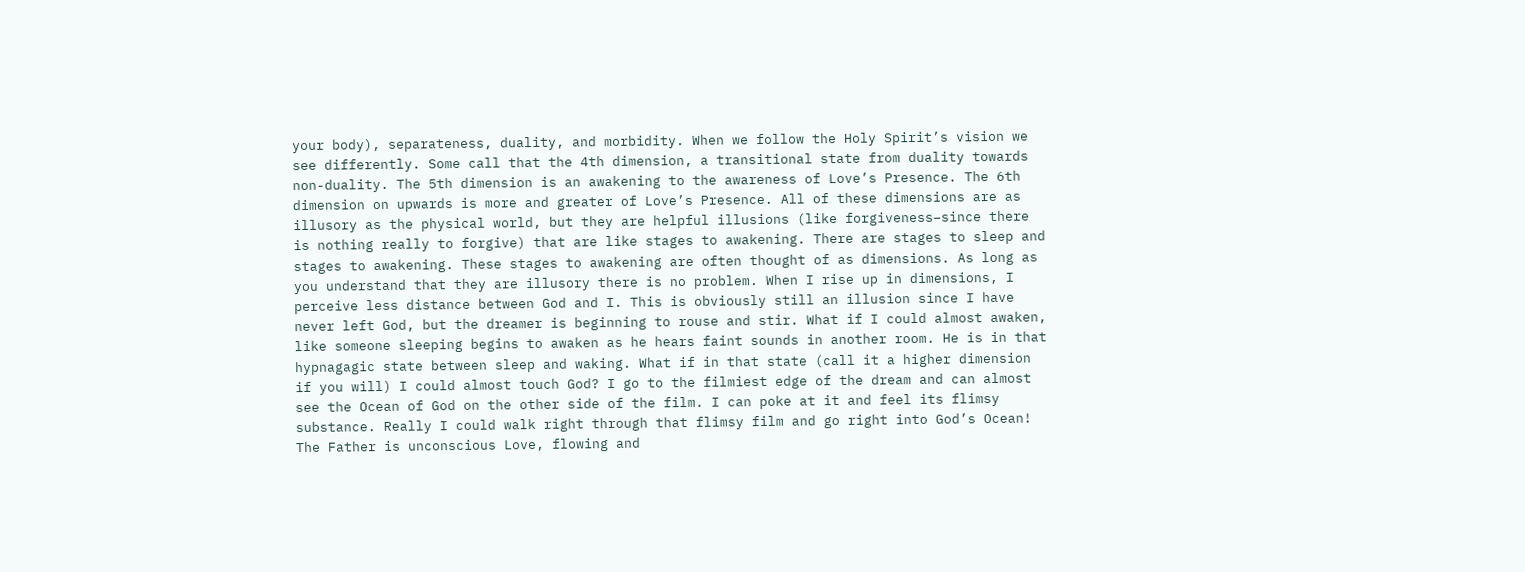your body), separateness, duality, and morbidity. When we follow the Holy Spirit’s vision we see differently. Some call that the 4th dimension, a transitional state from duality towards non-duality. The 5th dimension is an awakening to the awareness of Love’s Presence. The 6th dimension on upwards is more and greater of Love’s Presence. All of these dimensions are as illusory as the physical world, but they are helpful illusions (like forgiveness–since there is nothing really to forgive) that are like stages to awakening. There are stages to sleep and stages to awakening. These stages to awakening are often thought of as dimensions. As long as you understand that they are illusory there is no problem. When I rise up in dimensions, I perceive less distance between God and I. This is obviously still an illusion since I have never left God, but the dreamer is beginning to rouse and stir. What if I could almost awaken, like someone sleeping begins to awaken as he hears faint sounds in another room. He is in that hypnagagic state between sleep and waking. What if in that state (call it a higher dimension if you will) I could almost touch God? I go to the filmiest edge of the dream and can almost see the Ocean of God on the other side of the film. I can poke at it and feel its flimsy substance. Really I could walk right through that flimsy film and go right into God’s Ocean! The Father is unconscious Love, flowing and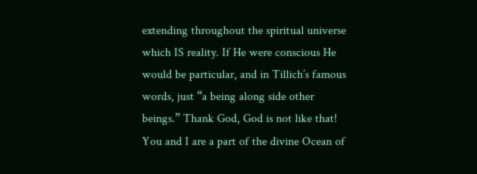extending throughout the spiritual universe which IS reality. If He were conscious He would be particular, and in Tillich’s famous words, just “a being along side other beings.” Thank God, God is not like that! You and I are a part of the divine Ocean of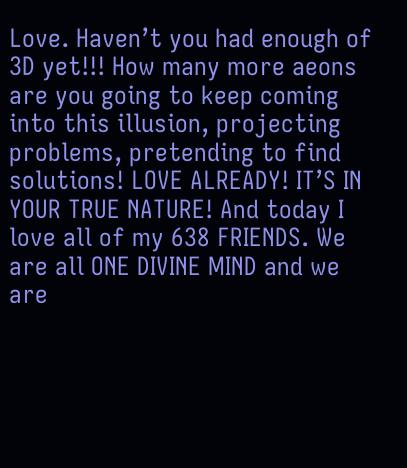Love. Haven’t you had enough of 3D yet!!! How many more aeons are you going to keep coming into this illusion, projecting problems, pretending to find solutions! LOVE ALREADY! IT’S IN YOUR TRUE NATURE! And today I love all of my 638 FRIENDS. We are all ONE DIVINE MIND and we are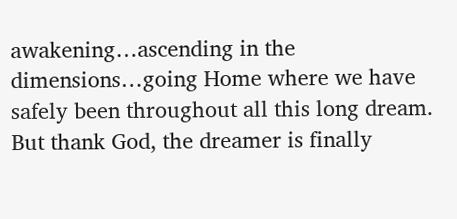awakening…ascending in the dimensions…going Home where we have safely been throughout all this long dream. But thank God, the dreamer is finally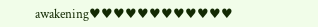awakening♥♥♥♥♥♥♥♥♥♥♥♥